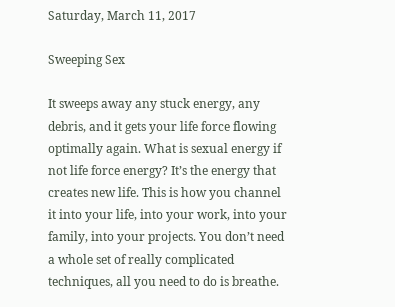Saturday, March 11, 2017

Sweeping Sex

It sweeps away any stuck energy, any debris, and it gets your life force flowing optimally again. What is sexual energy if not life force energy? It’s the energy that creates new life. This is how you channel it into your life, into your work, into your family, into your projects. You don’t need a whole set of really complicated techniques, all you need to do is breathe.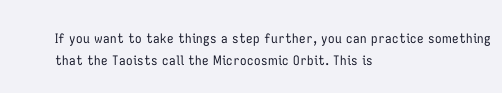If you want to take things a step further, you can practice something that the Taoists call the Microcosmic Orbit. This is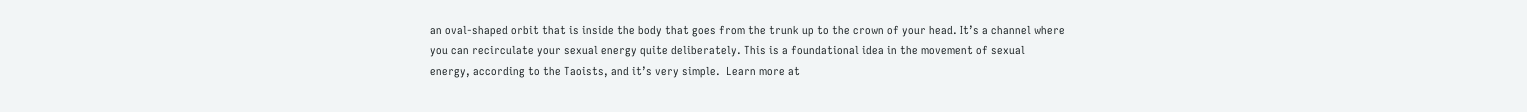an oval-shaped orbit that is inside the body that goes from the trunk up to the crown of your head. It’s a channel where you can recirculate your sexual energy quite deliberately. This is a foundational idea in the movement of sexual energy, according to the Taoists, and it’s very simple.  Learn more at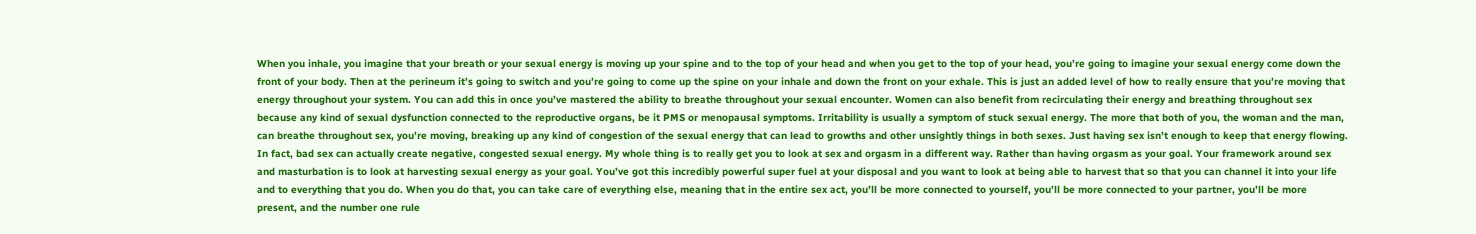When you inhale, you imagine that your breath or your sexual energy is moving up your spine and to the top of your head and when you get to the top of your head, you’re going to imagine your sexual energy come down the front of your body. Then at the perineum it’s going to switch and you’re going to come up the spine on your inhale and down the front on your exhale. This is just an added level of how to really ensure that you’re moving that energy throughout your system. You can add this in once you’ve mastered the ability to breathe throughout your sexual encounter. Women can also benefit from recirculating their energy and breathing throughout sex because any kind of sexual dysfunction connected to the reproductive organs, be it PMS or menopausal symptoms. Irritability is usually a symptom of stuck sexual energy. The more that both of you, the woman and the man, can breathe throughout sex, you’re moving, breaking up any kind of congestion of the sexual energy that can lead to growths and other unsightly things in both sexes. Just having sex isn’t enough to keep that energy flowing. In fact, bad sex can actually create negative, congested sexual energy. My whole thing is to really get you to look at sex and orgasm in a different way. Rather than having orgasm as your goal. Your framework around sex and masturbation is to look at harvesting sexual energy as your goal. You’ve got this incredibly powerful super fuel at your disposal and you want to look at being able to harvest that so that you can channel it into your life and to everything that you do. When you do that, you can take care of everything else, meaning that in the entire sex act, you’ll be more connected to yourself, you’ll be more connected to your partner, you’ll be more present, and the number one rule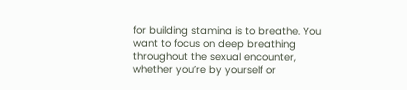for building stamina is to breathe. You want to focus on deep breathing throughout the sexual encounter, whether you’re by yourself or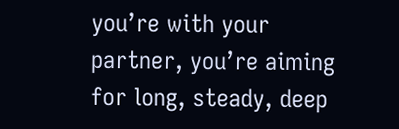you’re with your partner, you’re aiming for long, steady, deep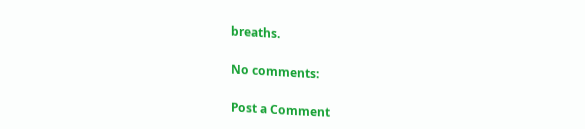breaths.

No comments:

Post a Comment